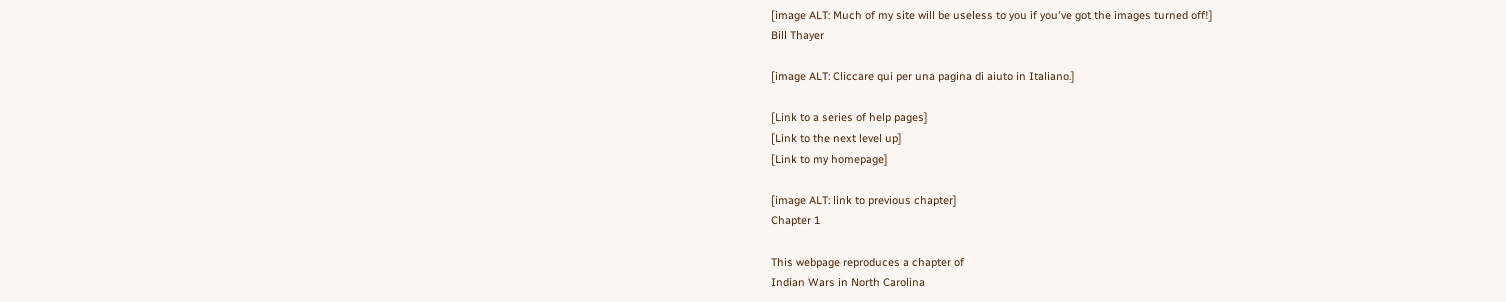[image ALT: Much of my site will be useless to you if you've got the images turned off!]
Bill Thayer

[image ALT: Cliccare qui per una pagina di aiuto in Italiano.]

[Link to a series of help pages]
[Link to the next level up]
[Link to my homepage]

[image ALT: link to previous chapter]
Chapter 1

This webpage reproduces a chapter of
Indian Wars in North Carolina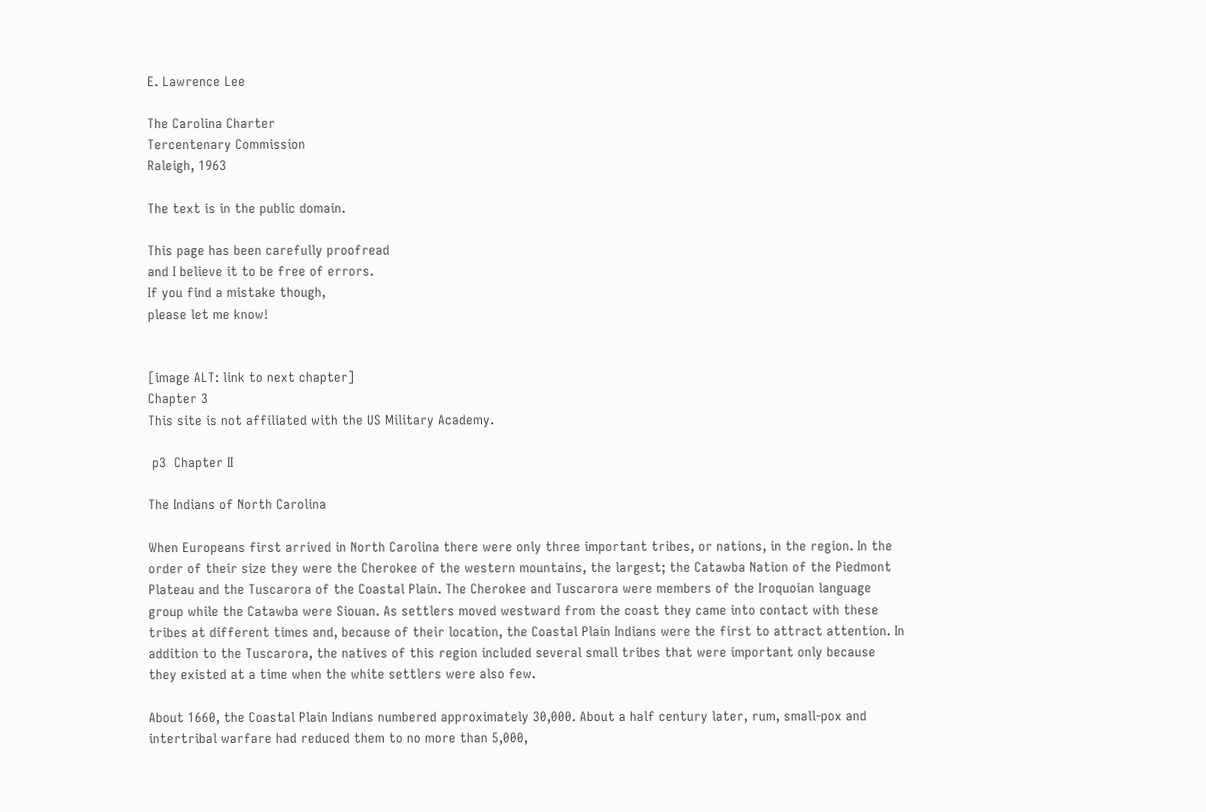E. Lawrence Lee

The Carolina Charter
Tercentenary Commission
Raleigh, 1963

The text is in the public domain.

This page has been carefully proofread
and I believe it to be free of errors.
If you find a mistake though,
please let me know!


[image ALT: link to next chapter]
Chapter 3
This site is not affiliated with the US Military Academy.

 p3  Chapter II

The Indians of North Carolina

When Europeans first arrived in North Carolina there were only three important tribes, or nations, in the region. In the order of their size they were the Cherokee of the western mountains, the largest; the Catawba Nation of the Piedmont Plateau and the Tuscarora of the Coastal Plain. The Cherokee and Tuscarora were members of the Iroquoian language group while the Catawba were Siouan. As settlers moved westward from the coast they came into contact with these tribes at different times and, because of their location, the Coastal Plain Indians were the first to attract attention. In addition to the Tuscarora, the natives of this region included several small tribes that were important only because they existed at a time when the white settlers were also few.

About 1660, the Coastal Plain Indians numbered approximately 30,000. About a half century later, rum, small‑pox and intertribal warfare had reduced them to no more than 5,000,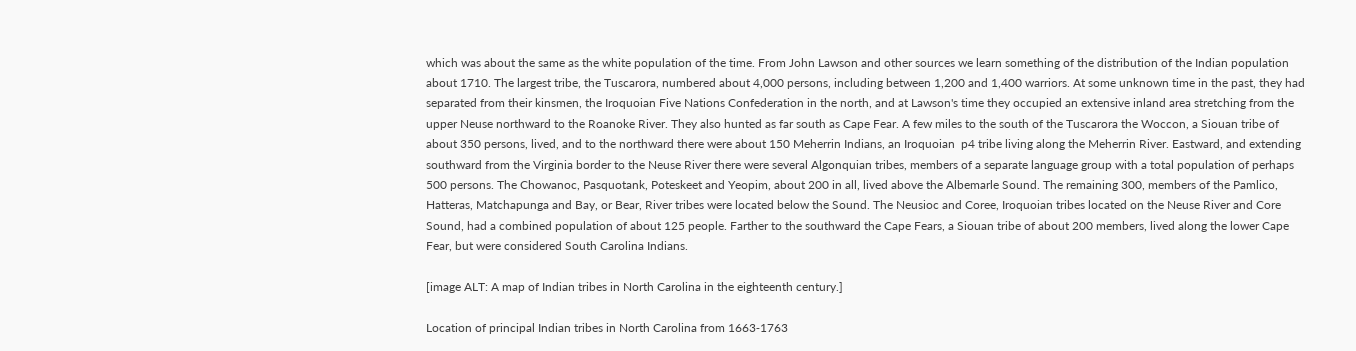which was about the same as the white population of the time. From John Lawson and other sources we learn something of the distribution of the Indian population about 1710. The largest tribe, the Tuscarora, numbered about 4,000 persons, including between 1,200 and 1,400 warriors. At some unknown time in the past, they had separated from their kinsmen, the Iroquoian Five Nations Confederation in the north, and at Lawson's time they occupied an extensive inland area stretching from the upper Neuse northward to the Roanoke River. They also hunted as far south as Cape Fear. A few miles to the south of the Tuscarora the Woccon, a Siouan tribe of about 350 persons, lived, and to the northward there were about 150 Meherrin Indians, an Iroquoian  p4 tribe living along the Meherrin River. Eastward, and extending southward from the Virginia border to the Neuse River there were several Algonquian tribes, members of a separate language group with a total population of perhaps 500 persons. The Chowanoc, Pasquotank, Poteskeet and Yeopim, about 200 in all, lived above the Albemarle Sound. The remaining 300, members of the Pamlico, Hatteras, Matchapunga and Bay, or Bear, River tribes were located below the Sound. The Neusioc and Coree, Iroquoian tribes located on the Neuse River and Core Sound, had a combined population of about 125 people. Farther to the southward the Cape Fears, a Siouan tribe of about 200 members, lived along the lower Cape Fear, but were considered South Carolina Indians.

[image ALT: A map of Indian tribes in North Carolina in the eighteenth century.]

Location of principal Indian tribes in North Carolina from 1663‑1763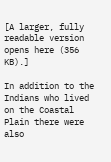[A larger, fully readable version opens here (356 KB).]

In addition to the Indians who lived on the Coastal Plain there were also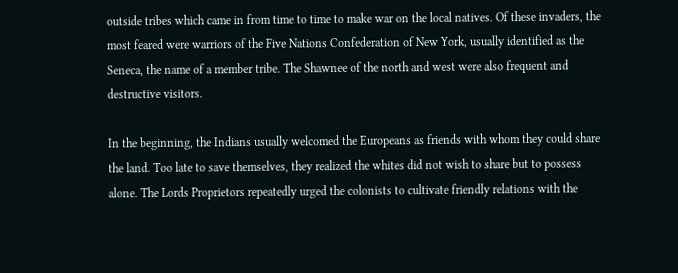outside tribes which came in from time to time to make war on the local natives. Of these invaders, the most feared were warriors of the Five Nations Confederation of New York, usually identified as the Seneca, the name of a member tribe. The Shawnee of the north and west were also frequent and destructive visitors.

In the beginning, the Indians usually welcomed the Europeans as friends with whom they could share the land. Too late to save themselves, they realized the whites did not wish to share but to possess alone. The Lords Proprietors repeatedly urged the colonists to cultivate friendly relations with the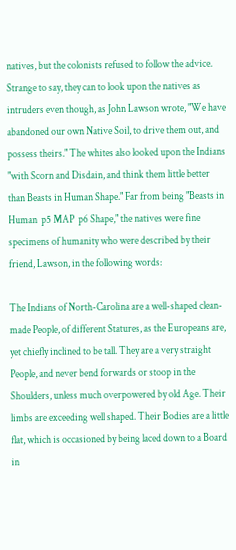natives, but the colonists refused to follow the advice. Strange to say, they can to look upon the natives as intruders even though, as John Lawson wrote, "We have abandoned our own Native Soil, to drive them out, and possess theirs." The whites also looked upon the Indians "with Scorn and Disdain, and think them little better than Beasts in Human Shape." Far from being "Beasts in Human  p5 MAP  p6 Shape," the natives were fine specimens of humanity who were described by their friend, Lawson, in the following words:

The Indians of North-Carolina are a well-shaped clean-made People, of different Statures, as the Europeans are, yet chiefly inclined to be tall. They are a very straight People, and never bend forwards or stoop in the Shoulders, unless much overpowered by old Age. Their limbs are exceeding well shaped. Their Bodies are a little flat, which is occasioned by being laced down to a Board in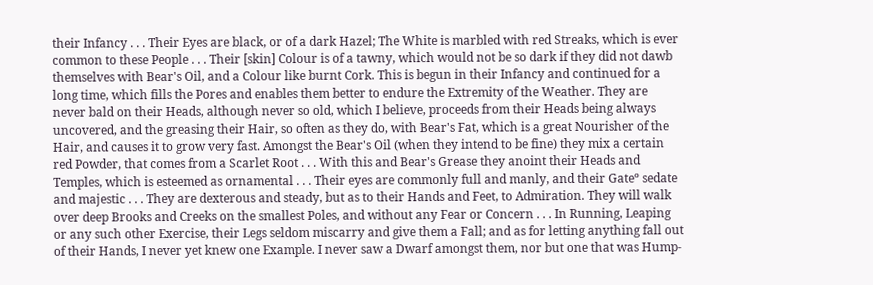their Infancy . . . Their Eyes are black, or of a dark Hazel; The White is marbled with red Streaks, which is ever common to these People . . . Their [skin] Colour is of a tawny, which would not be so dark if they did not dawb themselves with Bear's Oil, and a Colour like burnt Cork. This is begun in their Infancy and continued for a long time, which fills the Pores and enables them better to endure the Extremity of the Weather. They are never bald on their Heads, although never so old, which I believe, proceeds from their Heads being always uncovered, and the greasing their Hair, so often as they do, with Bear's Fat, which is a great Nourisher of the Hair, and causes it to grow very fast. Amongst the Bear's Oil (when they intend to be fine) they mix a certain red Powder, that comes from a Scarlet Root . . . With this and Bear's Grease they anoint their Heads and Temples, which is esteemed as ornamental . . . Their eyes are commonly full and manly, and their Gateº sedate and majestic . . . They are dexterous and steady, but as to their Hands and Feet, to Admiration. They will walk over deep Brooks and Creeks on the smallest Poles, and without any Fear or Concern . . . In Running, Leaping or any such other Exercise, their Legs seldom miscarry and give them a Fall; and as for letting anything fall out of their Hands, I never yet knew one Example. I never saw a Dwarf amongst them, nor but one that was Hump-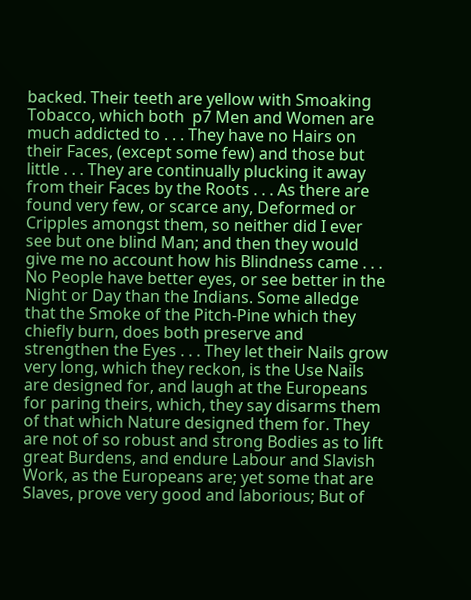backed. Their teeth are yellow with Smoaking Tobacco, which both  p7 Men and Women are much addicted to . . . They have no Hairs on their Faces, (except some few) and those but little . . . They are continually plucking it away from their Faces by the Roots . . . As there are found very few, or scarce any, Deformed or Cripples amongst them, so neither did I ever see but one blind Man; and then they would give me no account how his Blindness came . . . No People have better eyes, or see better in the Night or Day than the Indians. Some alledge that the Smoke of the Pitch-Pine which they chiefly burn, does both preserve and strengthen the Eyes . . . They let their Nails grow very long, which they reckon, is the Use Nails are designed for, and laugh at the Europeans for paring theirs, which, they say disarms them of that which Nature designed them for. They are not of so robust and strong Bodies as to lift great Burdens, and endure Labour and Slavish Work, as the Europeans are; yet some that are Slaves, prove very good and laborious; But of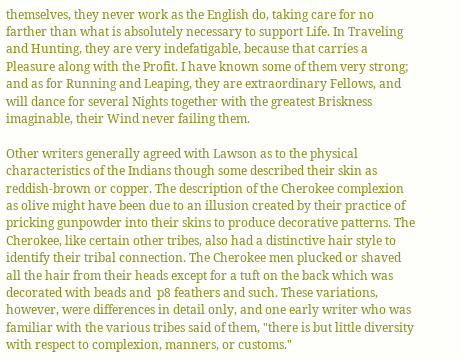themselves, they never work as the English do, taking care for no farther than what is absolutely necessary to support Life. In Traveling and Hunting, they are very indefatigable, because that carries a Pleasure along with the Profit. I have known some of them very strong; and as for Running and Leaping, they are extraordinary Fellows, and will dance for several Nights together with the greatest Briskness imaginable, their Wind never failing them.

Other writers generally agreed with Lawson as to the physical characteristics of the Indians though some described their skin as reddish-brown or copper. The description of the Cherokee complexion as olive might have been due to an illusion created by their practice of pricking gunpowder into their skins to produce decorative patterns. The Cherokee, like certain other tribes, also had a distinctive hair style to identify their tribal connection. The Cherokee men plucked or shaved all the hair from their heads except for a tuft on the back which was decorated with beads and  p8 feathers and such. These variations, however, were differences in detail only, and one early writer who was familiar with the various tribes said of them, "there is but little diversity with respect to complexion, manners, or customs."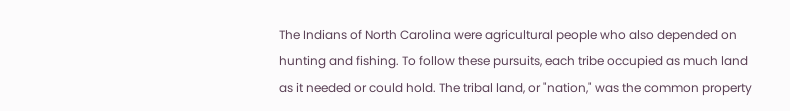The Indians of North Carolina were agricultural people who also depended on hunting and fishing. To follow these pursuits, each tribe occupied as much land as it needed or could hold. The tribal land, or "nation," was the common property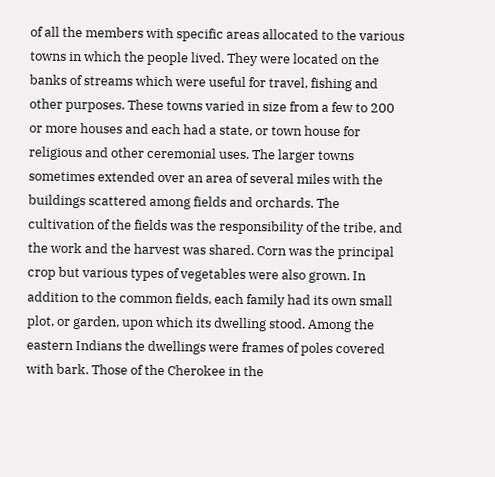of all the members with specific areas allocated to the various towns in which the people lived. They were located on the banks of streams which were useful for travel, fishing and other purposes. These towns varied in size from a few to 200 or more houses and each had a state, or town house for religious and other ceremonial uses. The larger towns sometimes extended over an area of several miles with the buildings scattered among fields and orchards. The cultivation of the fields was the responsibility of the tribe, and the work and the harvest was shared. Corn was the principal crop but various types of vegetables were also grown. In addition to the common fields, each family had its own small plot, or garden, upon which its dwelling stood. Among the eastern Indians the dwellings were frames of poles covered with bark. Those of the Cherokee in the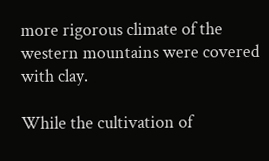more rigorous climate of the western mountains were covered with clay.

While the cultivation of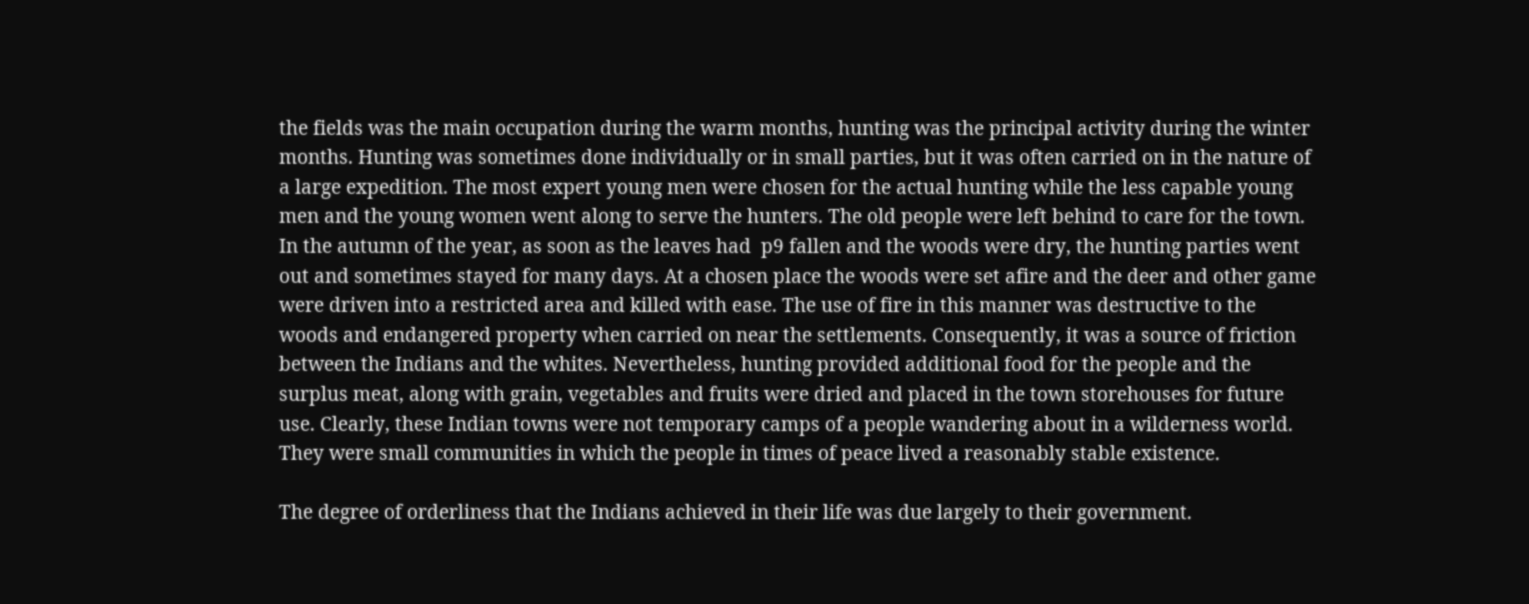the fields was the main occupation during the warm months, hunting was the principal activity during the winter months. Hunting was sometimes done individually or in small parties, but it was often carried on in the nature of a large expedition. The most expert young men were chosen for the actual hunting while the less capable young men and the young women went along to serve the hunters. The old people were left behind to care for the town. In the autumn of the year, as soon as the leaves had  p9 fallen and the woods were dry, the hunting parties went out and sometimes stayed for many days. At a chosen place the woods were set afire and the deer and other game were driven into a restricted area and killed with ease. The use of fire in this manner was destructive to the woods and endangered property when carried on near the settlements. Consequently, it was a source of friction between the Indians and the whites. Nevertheless, hunting provided additional food for the people and the surplus meat, along with grain, vegetables and fruits were dried and placed in the town storehouses for future use. Clearly, these Indian towns were not temporary camps of a people wandering about in a wilderness world. They were small communities in which the people in times of peace lived a reasonably stable existence.

The degree of orderliness that the Indians achieved in their life was due largely to their government.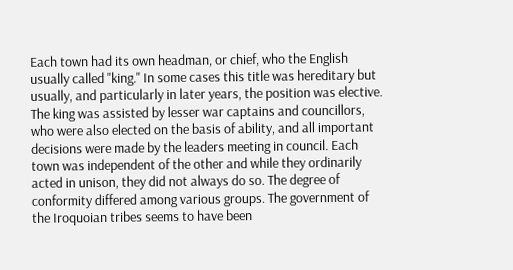Each town had its own headman, or chief, who the English usually called "king." In some cases this title was hereditary but usually, and particularly in later years, the position was elective. The king was assisted by lesser war captains and councillors, who were also elected on the basis of ability, and all important decisions were made by the leaders meeting in council. Each town was independent of the other and while they ordinarily acted in unison, they did not always do so. The degree of conformity differed among various groups. The government of the Iroquoian tribes seems to have been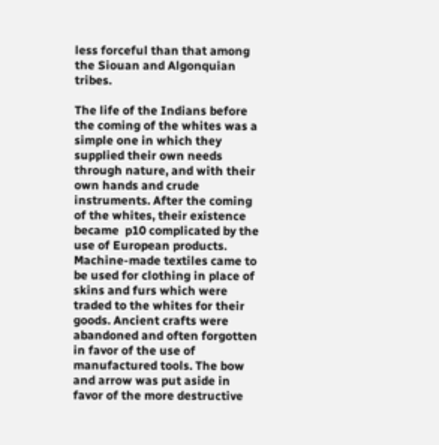less forceful than that among the Siouan and Algonquian tribes.

The life of the Indians before the coming of the whites was a simple one in which they supplied their own needs through nature, and with their own hands and crude instruments. After the coming of the whites, their existence became  p10 complicated by the use of European products. Machine-made textiles came to be used for clothing in place of skins and furs which were traded to the whites for their goods. Ancient crafts were abandoned and often forgotten in favor of the use of manufactured tools. The bow and arrow was put aside in favor of the more destructive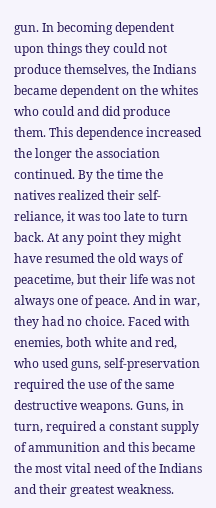gun. In becoming dependent upon things they could not produce themselves, the Indians became dependent on the whites who could and did produce them. This dependence increased the longer the association continued. By the time the natives realized their self-reliance, it was too late to turn back. At any point they might have resumed the old ways of peacetime, but their life was not always one of peace. And in war, they had no choice. Faced with enemies, both white and red, who used guns, self-preservation required the use of the same destructive weapons. Guns, in turn, required a constant supply of ammunition and this became the most vital need of the Indians and their greatest weakness.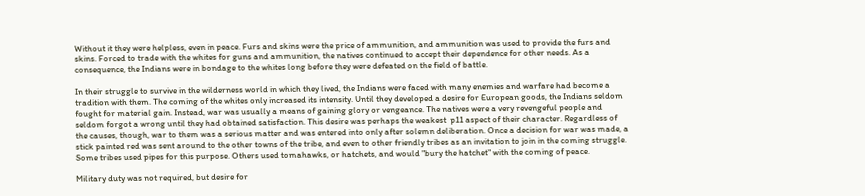Without it they were helpless, even in peace. Furs and skins were the price of ammunition, and ammunition was used to provide the furs and skins. Forced to trade with the whites for guns and ammunition, the natives continued to accept their dependence for other needs. As a consequence, the Indians were in bondage to the whites long before they were defeated on the field of battle.

In their struggle to survive in the wilderness world in which they lived, the Indians were faced with many enemies and warfare had become a tradition with them. The coming of the whites only increased its intensity. Until they developed a desire for European goods, the Indians seldom fought for material gain. Instead, war was usually a means of gaining glory or vengeance. The natives were a very revengeful people and seldom forgot a wrong until they had obtained satisfaction. This desire was perhaps the weakest  p11 aspect of their character. Regardless of the causes, though, war to them was a serious matter and was entered into only after solemn deliberation. Once a decision for war was made, a stick painted red was sent around to the other towns of the tribe, and even to other friendly tribes as an invitation to join in the coming struggle. Some tribes used pipes for this purpose. Others used tomahawks, or hatchets, and would "bury the hatchet" with the coming of peace.

Military duty was not required, but desire for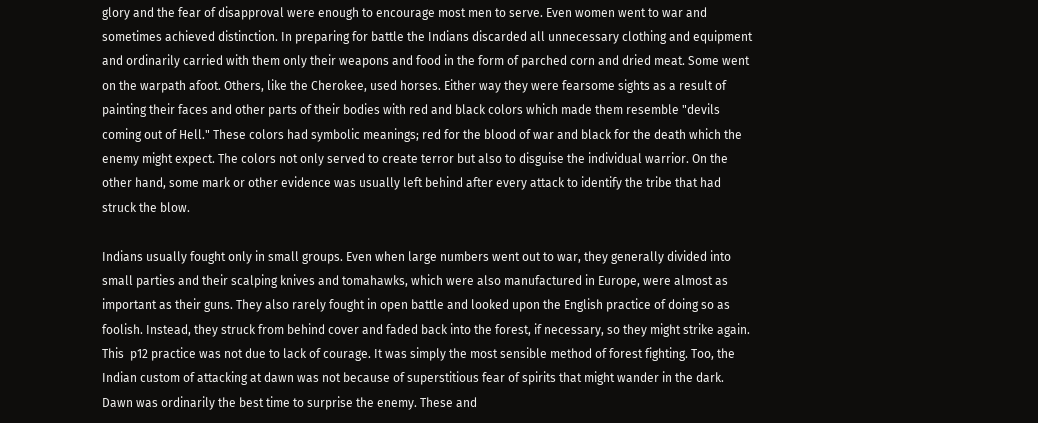glory and the fear of disapproval were enough to encourage most men to serve. Even women went to war and sometimes achieved distinction. In preparing for battle the Indians discarded all unnecessary clothing and equipment and ordinarily carried with them only their weapons and food in the form of parched corn and dried meat. Some went on the warpath afoot. Others, like the Cherokee, used horses. Either way they were fearsome sights as a result of painting their faces and other parts of their bodies with red and black colors which made them resemble "devils coming out of Hell." These colors had symbolic meanings; red for the blood of war and black for the death which the enemy might expect. The colors not only served to create terror but also to disguise the individual warrior. On the other hand, some mark or other evidence was usually left behind after every attack to identify the tribe that had struck the blow.

Indians usually fought only in small groups. Even when large numbers went out to war, they generally divided into small parties and their scalping knives and tomahawks, which were also manufactured in Europe, were almost as important as their guns. They also rarely fought in open battle and looked upon the English practice of doing so as foolish. Instead, they struck from behind cover and faded back into the forest, if necessary, so they might strike again. This  p12 practice was not due to lack of courage. It was simply the most sensible method of forest fighting. Too, the Indian custom of attacking at dawn was not because of superstitious fear of spirits that might wander in the dark. Dawn was ordinarily the best time to surprise the enemy. These and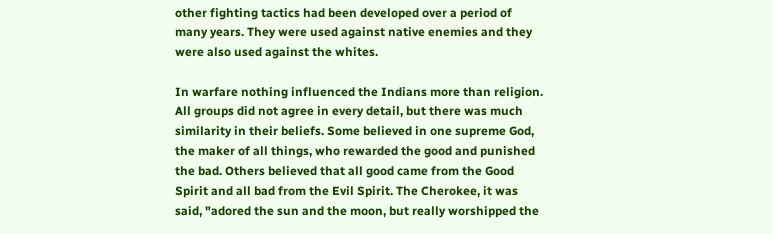other fighting tactics had been developed over a period of many years. They were used against native enemies and they were also used against the whites.

In warfare nothing influenced the Indians more than religion. All groups did not agree in every detail, but there was much similarity in their beliefs. Some believed in one supreme God, the maker of all things, who rewarded the good and punished the bad. Others believed that all good came from the Good Spirit and all bad from the Evil Spirit. The Cherokee, it was said, "adored the sun and the moon, but really worshipped the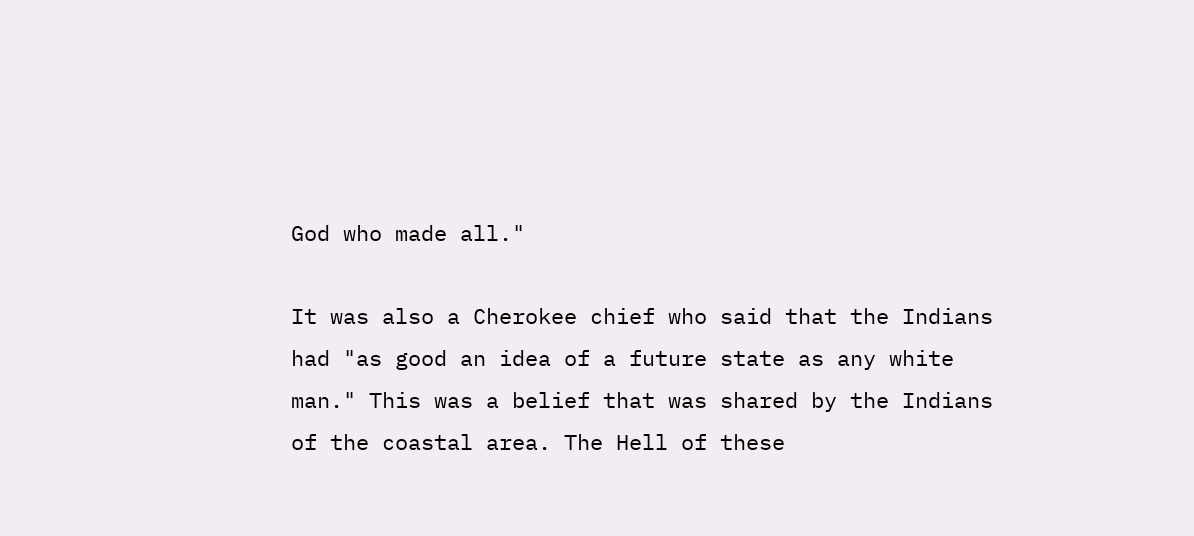God who made all."

It was also a Cherokee chief who said that the Indians had "as good an idea of a future state as any white man." This was a belief that was shared by the Indians of the coastal area. The Hell of these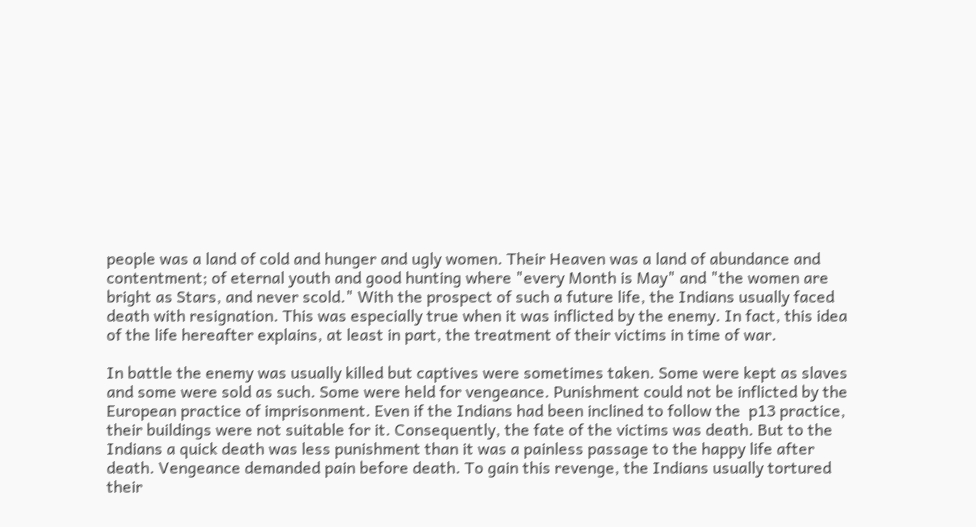people was a land of cold and hunger and ugly women. Their Heaven was a land of abundance and contentment; of eternal youth and good hunting where "every Month is May" and "the women are bright as Stars, and never scold." With the prospect of such a future life, the Indians usually faced death with resignation. This was especially true when it was inflicted by the enemy. In fact, this idea of the life hereafter explains, at least in part, the treatment of their victims in time of war.

In battle the enemy was usually killed but captives were sometimes taken. Some were kept as slaves and some were sold as such. Some were held for vengeance. Punishment could not be inflicted by the European practice of imprisonment. Even if the Indians had been inclined to follow the  p13 practice, their buildings were not suitable for it. Consequently, the fate of the victims was death. But to the Indians a quick death was less punishment than it was a painless passage to the happy life after death. Vengeance demanded pain before death. To gain this revenge, the Indians usually tortured their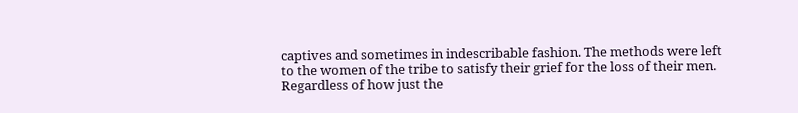captives and sometimes in indescribable fashion. The methods were left to the women of the tribe to satisfy their grief for the loss of their men. Regardless of how just the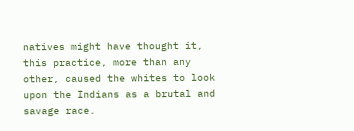natives might have thought it, this practice, more than any other, caused the whites to look upon the Indians as a brutal and savage race.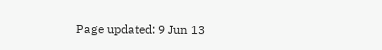Page updated: 9 Jun 13